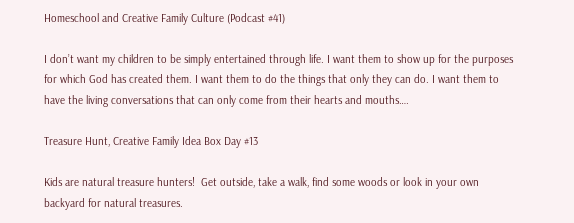Homeschool and Creative Family Culture (Podcast #41)

I don’t want my children to be simply entertained through life. I want them to show up for the purposes for which God has created them. I want them to do the things that only they can do. I want them to have the living conversations that can only come from their hearts and mouths….

Treasure Hunt, Creative Family Idea Box Day #13

Kids are natural treasure hunters!  Get outside, take a walk, find some woods or look in your own backyard for natural treasures.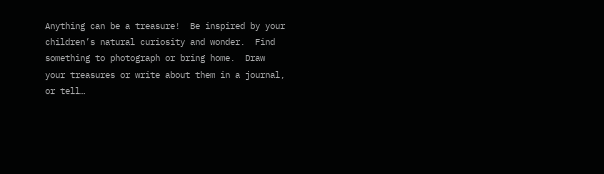Anything can be a treasure!  Be inspired by your children’s natural curiosity and wonder.  Find something to photograph or bring home.  Draw your treasures or write about them in a journal, or tell…